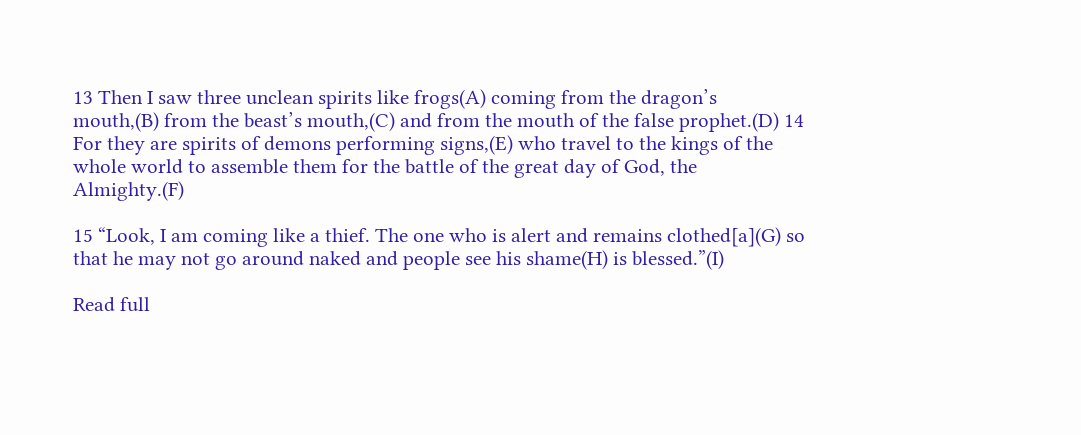13 Then I saw three unclean spirits like frogs(A) coming from the dragon’s mouth,(B) from the beast’s mouth,(C) and from the mouth of the false prophet.(D) 14 For they are spirits of demons performing signs,(E) who travel to the kings of the whole world to assemble them for the battle of the great day of God, the Almighty.(F)

15 “Look, I am coming like a thief. The one who is alert and remains clothed[a](G) so that he may not go around naked and people see his shame(H) is blessed.”(I)

Read full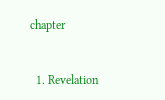chapter


  1. Revelation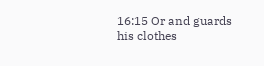16:15 Or and guards his clothes